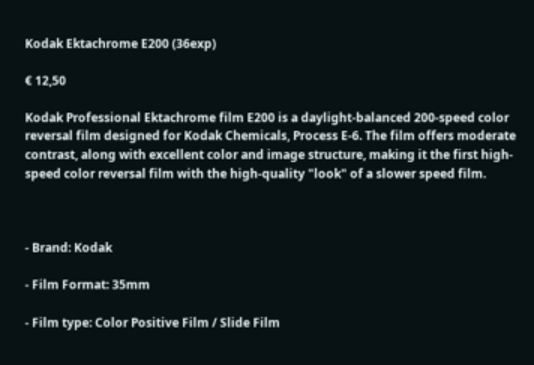Kodak Ektachrome E200 (36exp)

€ 12,50

Kodak Professional Ektachrome film E200 is a daylight-balanced 200-speed color reversal film designed for Kodak Chemicals, Process E-6. The film offers moderate contrast, along with excellent color and image structure, making it the first high-speed color reversal film with the high-quality "look" of a slower speed film.



- Brand: Kodak

- Film Format: 35mm

- Film type: Color Positive Film / Slide Film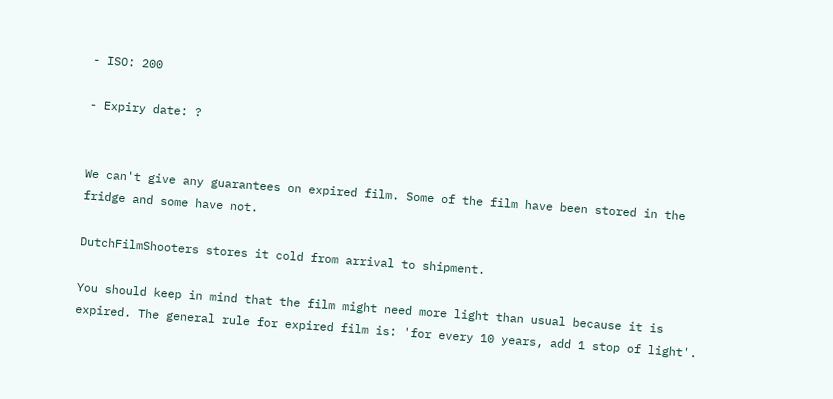- ISO: 200

- Expiry date: ?


We can't give any guarantees on expired film. Some of the film have been stored in the fridge and some have not.

DutchFilmShooters stores it cold from arrival to shipment.

You should keep in mind that the film might need more light than usual because it is expired. The general rule for expired film is: 'for every 10 years, add 1 stop of light'.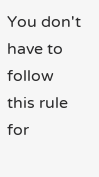You don't have to follow this rule for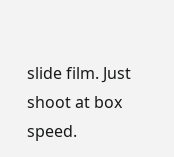slide film. Just shoot at box speed.